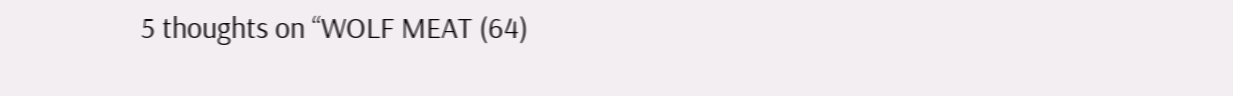5 thoughts on “WOLF MEAT (64)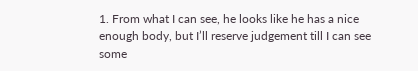1. From what I can see, he looks like he has a nice enough body, but I’ll reserve judgement till I can see some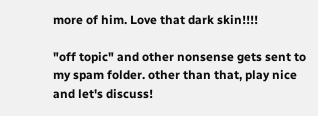more of him. Love that dark skin!!!!

"off topic" and other nonsense gets sent to my spam folder. other than that, play nice and let's discuss!